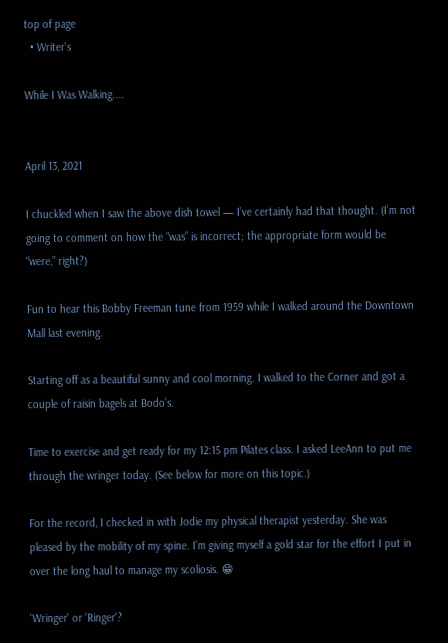top of page
  • Writer's

While I Was Walking....


April 13, 2021

I chuckled when I saw the above dish towel — I’ve certainly had that thought. (I’m not going to comment on how the “was” is incorrect; the appropriate form would be “were,” right?)

Fun to hear this Bobby Freeman tune from 1959 while I walked around the Downtown Mall last evening.

Starting off as a beautiful sunny and cool morning. I walked to the Corner and got a couple of raisin bagels at Bodo’s.

Time to exercise and get ready for my 12:15 pm Pilates class. I asked LeeAnn to put me through the wringer today. (See below for more on this topic.)

For the record, I checked in with Jodie my physical therapist yesterday. She was pleased by the mobility of my spine. I’m giving myself a gold star for the effort I put in over the long haul to manage my scoliosis. 😁

'Wringer' or 'Ringer'?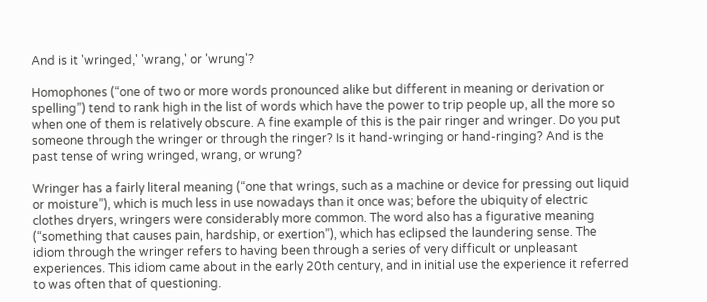And is it 'wringed,' 'wrang,' or 'wrung'?

Homophones (“one of two or more words pronounced alike but different in meaning or derivation or spelling”) tend to rank high in the list of words which have the power to trip people up, all the more so when one of them is relatively obscure. A fine example of this is the pair ringer and wringer. Do you put someone through the wringer or through the ringer? Is it hand-wringing or hand-ringing? And is the past tense of wring wringed, wrang, or wrung?

Wringer has a fairly literal meaning (“one that wrings, such as a machine or device for pressing out liquid or moisture”), which is much less in use nowadays than it once was; before the ubiquity of electric clothes dryers, wringers were considerably more common. The word also has a figurative meaning (“something that causes pain, hardship, or exertion”), which has eclipsed the laundering sense. The idiom through the wringer refers to having been through a series of very difficult or unpleasant experiences. This idiom came about in the early 20th century, and in initial use the experience it referred to was often that of questioning.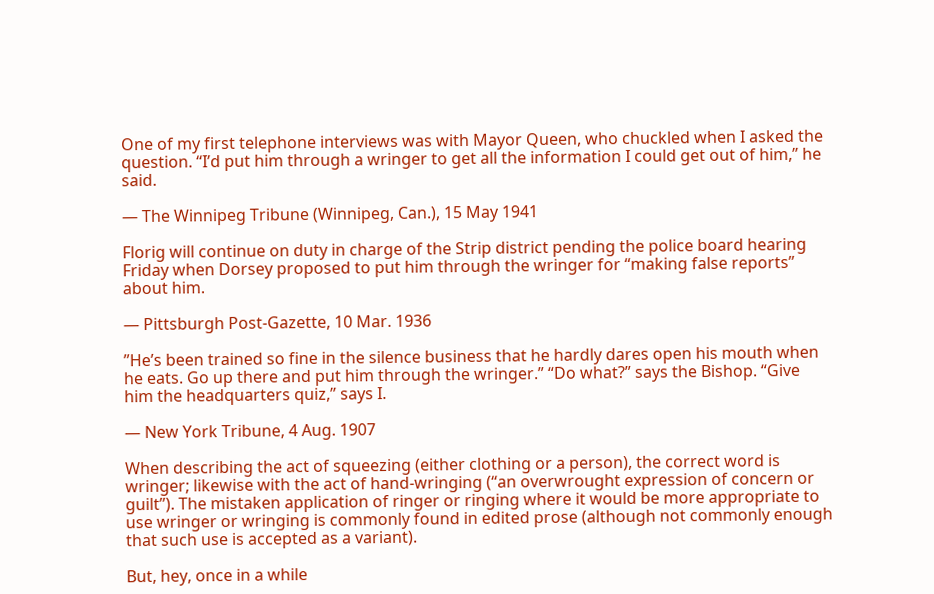One of my first telephone interviews was with Mayor Queen, who chuckled when I asked the question. “I’d put him through a wringer to get all the information I could get out of him,” he said.

— The Winnipeg Tribune (Winnipeg, Can.), 15 May 1941

Florig will continue on duty in charge of the Strip district pending the police board hearing Friday when Dorsey proposed to put him through the wringer for “making false reports” about him.

— Pittsburgh Post-Gazette, 10 Mar. 1936

”He’s been trained so fine in the silence business that he hardly dares open his mouth when he eats. Go up there and put him through the wringer.” “Do what?” says the Bishop. “Give him the headquarters quiz,” says I.

— New York Tribune, 4 Aug. 1907

When describing the act of squeezing (either clothing or a person), the correct word is wringer; likewise with the act of hand-wringing (“an overwrought expression of concern or guilt”). The mistaken application of ringer or ringing where it would be more appropriate to use wringer or wringing is commonly found in edited prose (although not commonly enough that such use is accepted as a variant).

But, hey, once in a while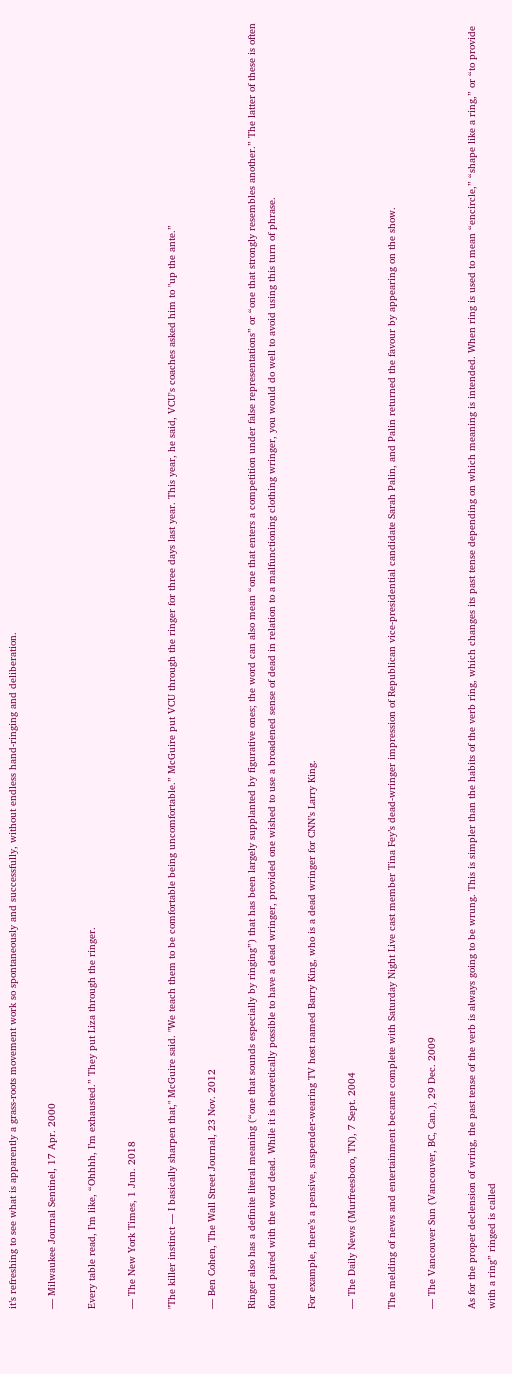it’s refreshing to see what is apparently a grass-roots movement work so spontaneously and successfully, without endless hand-ringing and deliberation.

— Milwaukee Journal Sentinel, 17 Apr. 2000

Every table read, I’m like, “Ohhhh, I’m exhausted.” They put Liza through the ringer.

— The New York Times, 1 Jun. 2018

"The killer instinct — I basically sharpen that," McGuire said. "We teach them to be comfortable being uncomfortable.” McGuire put VCU through the ringer for three days last year. This year, he said, VCU's coaches asked him to "up the ante.”

— Ben Cohen, The Wall Street Journal, 23 Nov. 2012

Ringer also has a definite literal meaning (“one that sounds especially by ringing”) that has been largely supplanted by figurative ones; the word can also mean “one that enters a competition under false representations” or “one that strongly resembles another.” The latter of these is often found paired with the word dead. While it is theoretically possible to have a dead wringer, provided one wished to use a broadened sense of dead in relation to a malfunctioning clothing wringer, you would do well to avoid using this turn of phrase.

For example, there’s a pensive, suspender-wearing TV host named Barry King, who is a dead wringer for CNN’s Larry King.

— The Daily News (Murfreesboro, TN), 7 Sept. 2004

The melding of news and entertainment became complete with Saturday Night Live cast member Tina Fey’s dead-wringer impression of Republican vice-presidential candidate Sarah Palin, and Palin returned the favour by appearing on the show.

— The Vancouver Sun (Vancouver, BC, Can.), 29 Dec. 2009

As for the proper declension of wring, the past tense of the verb is always going to be wrung. This is simpler than the habits of the verb ring, which changes its past tense depending on which meaning is intended. When ring is used to mean “encircle,” “shape like a ring,” or “to provide with a ring” ringed is called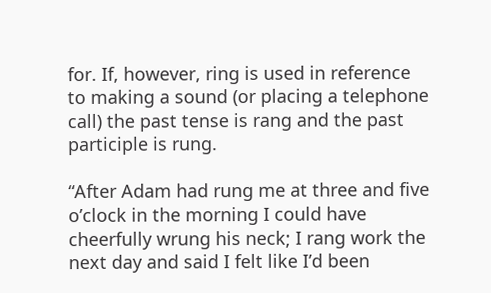for. If, however, ring is used in reference to making a sound (or placing a telephone call) the past tense is rang and the past participle is rung.

“After Adam had rung me at three and five o’clock in the morning I could have cheerfully wrung his neck; I rang work the next day and said I felt like I’d been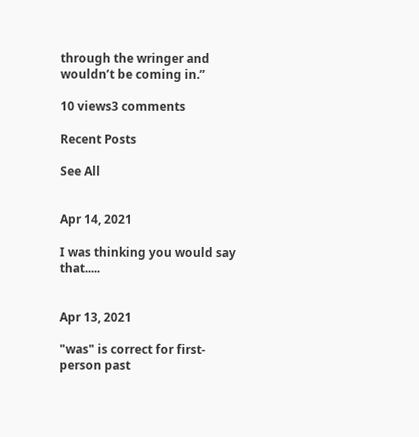through the wringer and wouldn’t be coming in.”

10 views3 comments

Recent Posts

See All


Apr 14, 2021

I was thinking you would say that.....


Apr 13, 2021

"was" is correct for first-person past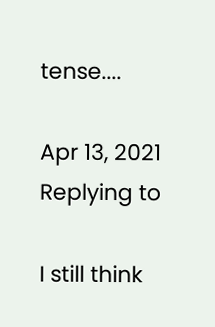tense....

Apr 13, 2021
Replying to

I still think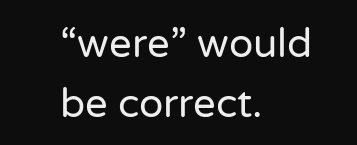“were” would be correct.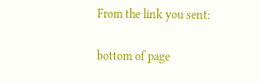From the link you sent:

bottom of page